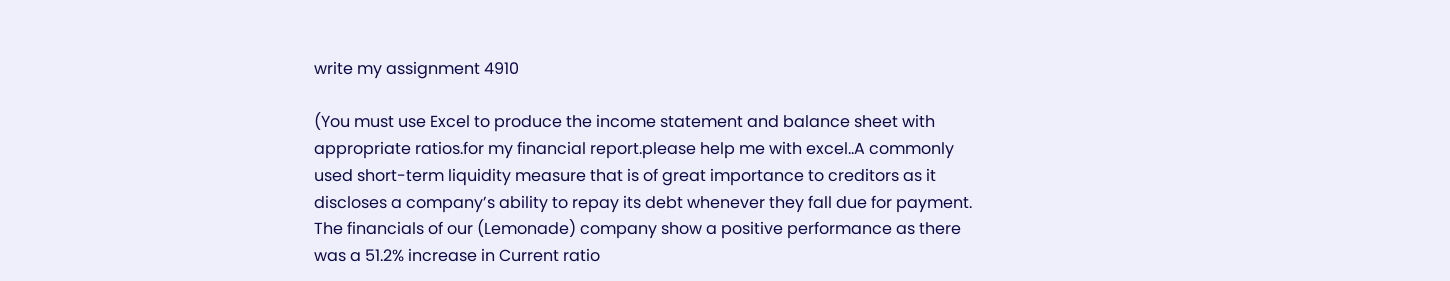write my assignment 4910

(You must use Excel to produce the income statement and balance sheet with appropriate ratios.for my financial report.please help me with excel..A commonly used short-term liquidity measure that is of great importance to creditors as it discloses a company’s ability to repay its debt whenever they fall due for payment. The financials of our (Lemonade) company show a positive performance as there was a 51.2% increase in Current ratio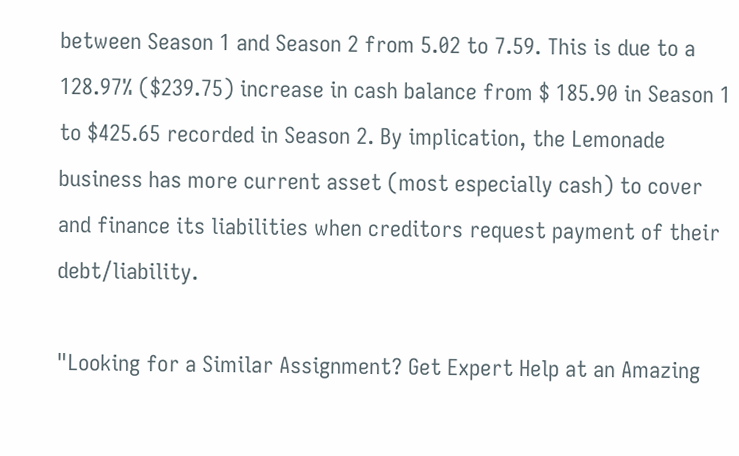between Season 1 and Season 2 from 5.02 to 7.59. This is due to a 128.97% ($239.75) increase in cash balance from $ 185.90 in Season 1 to $425.65 recorded in Season 2. By implication, the Lemonade business has more current asset (most especially cash) to cover and finance its liabilities when creditors request payment of their debt/liability.

"Looking for a Similar Assignment? Get Expert Help at an Amazing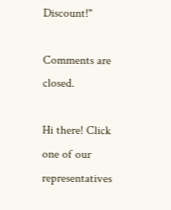Discount!"

Comments are closed.

Hi there! Click one of our representatives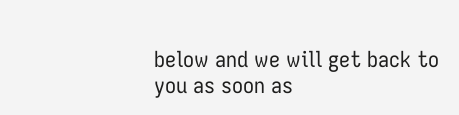below and we will get back to you as soon as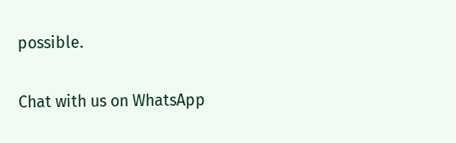possible.

Chat with us on WhatsApp